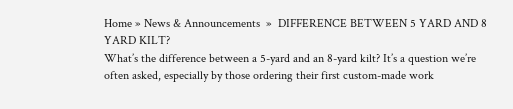Home » News & Announcements  »  DIFFERENCE BETWEEN 5 YARD AND 8 YARD KILT?
What’s the difference between a 5-yard and an 8-yard kilt? It’s a question we’re often asked, especially by those ordering their first custom-made work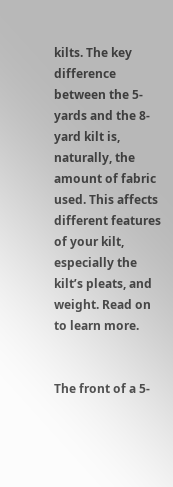kilts. The key difference between the 5-yards and the 8-yard kilt is, naturally, the amount of fabric used. This affects different features of your kilt, especially the kilt’s pleats, and weight. Read on to learn more.


The front of a 5-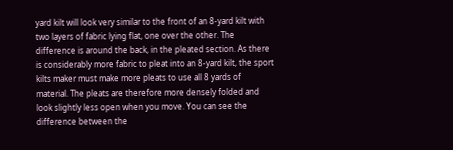yard kilt will look very similar to the front of an 8-yard kilt with two layers of fabric lying flat, one over the other. The difference is around the back, in the pleated section. As there is considerably more fabric to pleat into an 8-yard kilt, the sport kilts maker must make more pleats to use all 8 yards of material. The pleats are therefore more densely folded and look slightly less open when you move. You can see the difference between the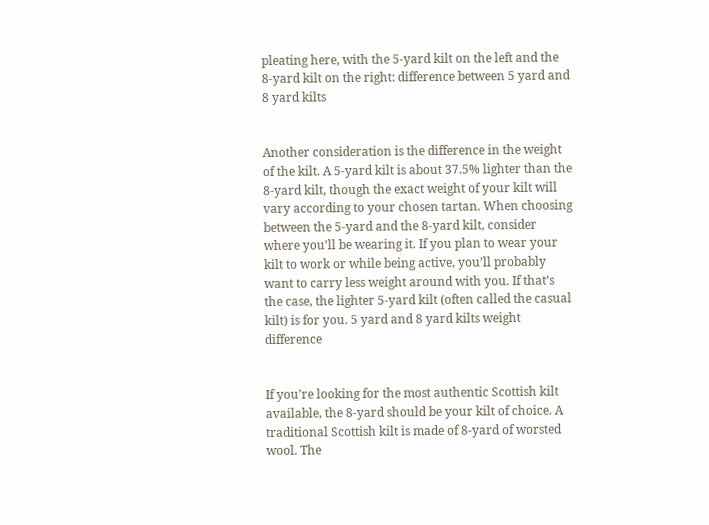pleating here, with the 5-yard kilt on the left and the 8-yard kilt on the right: difference between 5 yard and 8 yard kilts


Another consideration is the difference in the weight of the kilt. A 5-yard kilt is about 37.5% lighter than the 8-yard kilt, though the exact weight of your kilt will vary according to your chosen tartan. When choosing between the 5-yard and the 8-yard kilt, consider where you’ll be wearing it. If you plan to wear your kilt to work or while being active, you’ll probably want to carry less weight around with you. If that’s the case, the lighter 5-yard kilt (often called the casual kilt) is for you. 5 yard and 8 yard kilts weight difference


If you’re looking for the most authentic Scottish kilt available, the 8-yard should be your kilt of choice. A traditional Scottish kilt is made of 8-yard of worsted wool. The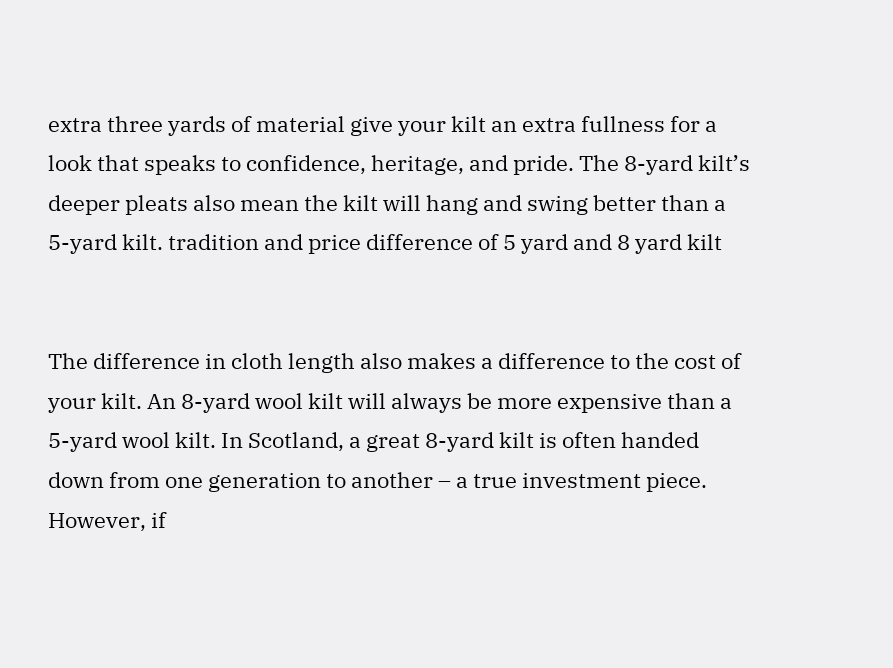extra three yards of material give your kilt an extra fullness for a look that speaks to confidence, heritage, and pride. The 8-yard kilt’s deeper pleats also mean the kilt will hang and swing better than a 5-yard kilt. tradition and price difference of 5 yard and 8 yard kilt


The difference in cloth length also makes a difference to the cost of your kilt. An 8-yard wool kilt will always be more expensive than a 5-yard wool kilt. In Scotland, a great 8-yard kilt is often handed down from one generation to another – a true investment piece. However, if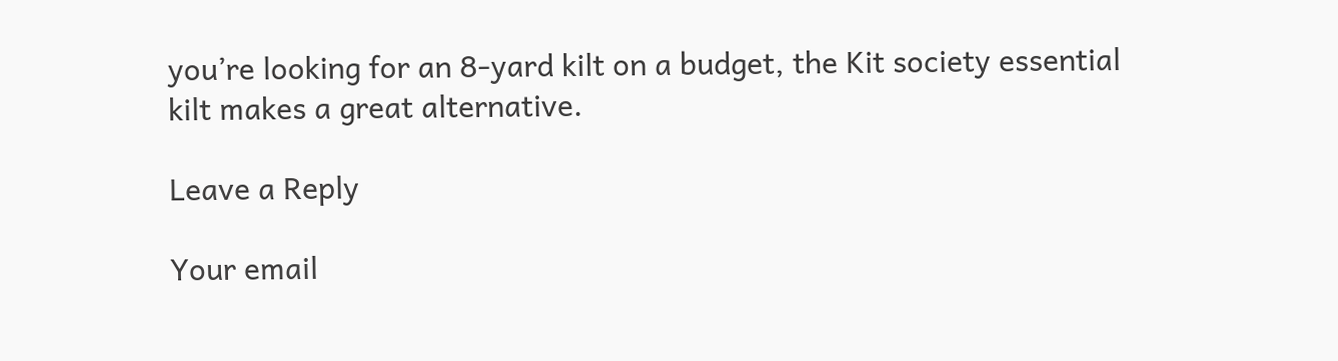you’re looking for an 8-yard kilt on a budget, the Kit society essential kilt makes a great alternative.

Leave a Reply

Your email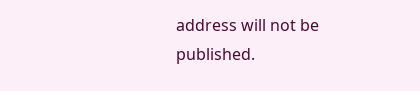address will not be published.